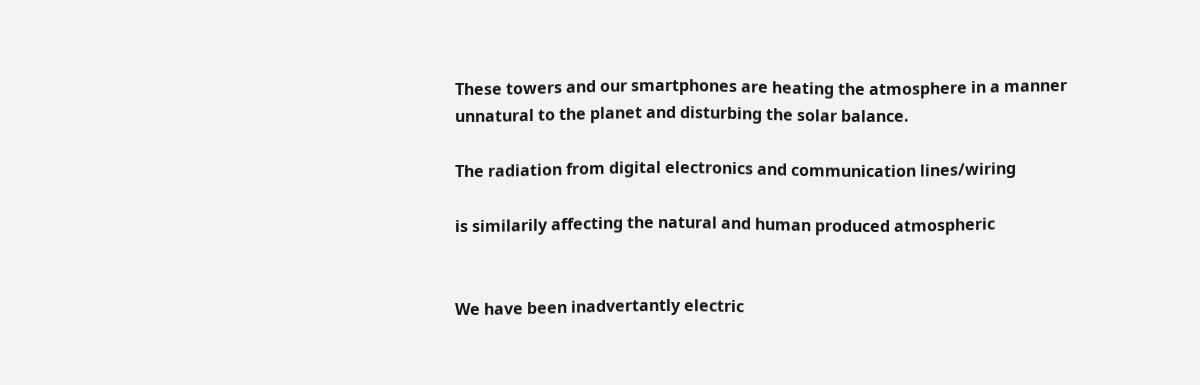These towers and our smartphones are heating the atmosphere in a manner
unnatural to the planet and disturbing the solar balance.

The radiation from digital electronics and communication lines/wiring

is similarily affecting the natural and human produced atmospheric


We have been inadvertantly electric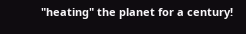"heating" the planet for a century!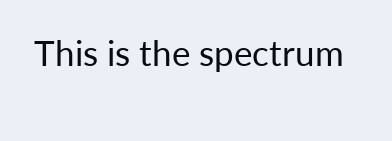This is the spectrum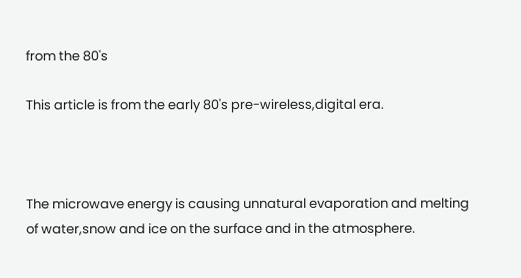from the 80's

This article is from the early 80's pre-wireless,digital era.



The microwave energy is causing unnatural evaporation and melting
of water,snow and ice on the surface and in the atmosphere.